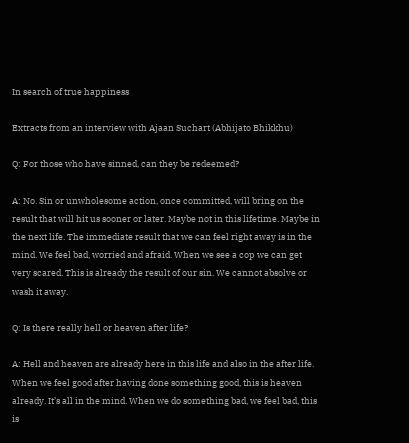In search of true happiness

Extracts from an interview with Ajaan Suchart (Abhijato Bhikkhu)

Q: For those who have sinned, can they be redeemed?

A: No. Sin or unwholesome action, once committed, will bring on the result that will hit us sooner or later. Maybe not in this lifetime. Maybe in the next life. The immediate result that we can feel right away is in the mind. We feel bad, worried and afraid. When we see a cop we can get very scared. This is already the result of our sin. We cannot absolve or wash it away.

Q: Is there really hell or heaven after life?

A: Hell and heaven are already here in this life and also in the after life. When we feel good after having done something good, this is heaven already. It’s all in the mind. When we do something bad, we feel bad, this is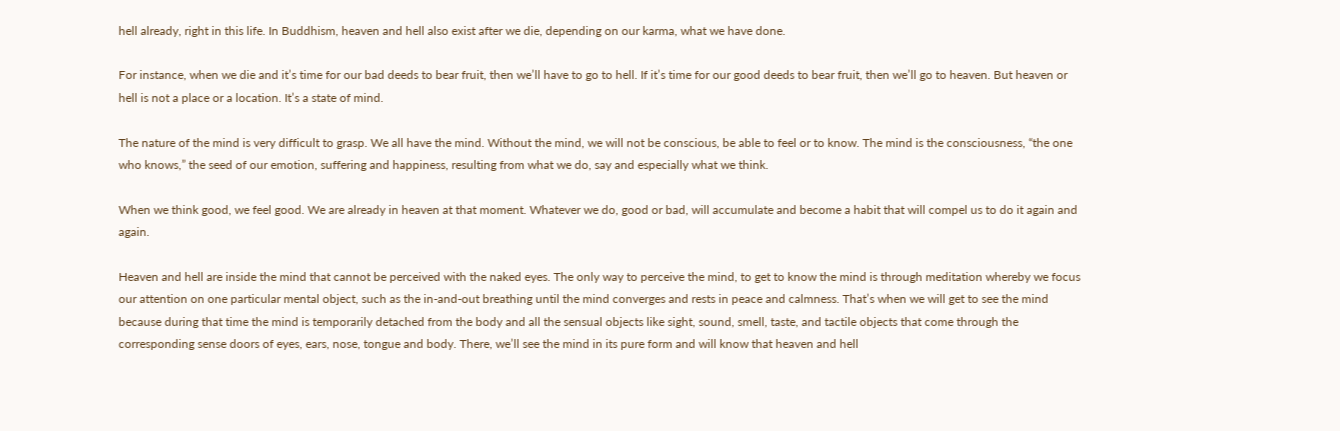hell already, right in this life. In Buddhism, heaven and hell also exist after we die, depending on our karma, what we have done.

For instance, when we die and it’s time for our bad deeds to bear fruit, then we’ll have to go to hell. If it’s time for our good deeds to bear fruit, then we’ll go to heaven. But heaven or hell is not a place or a location. It’s a state of mind.

The nature of the mind is very difficult to grasp. We all have the mind. Without the mind, we will not be conscious, be able to feel or to know. The mind is the consciousness, “the one who knows,” the seed of our emotion, suffering and happiness, resulting from what we do, say and especially what we think.

When we think good, we feel good. We are already in heaven at that moment. Whatever we do, good or bad, will accumulate and become a habit that will compel us to do it again and again.

Heaven and hell are inside the mind that cannot be perceived with the naked eyes. The only way to perceive the mind, to get to know the mind is through meditation whereby we focus our attention on one particular mental object, such as the in-and-out breathing until the mind converges and rests in peace and calmness. That’s when we will get to see the mind because during that time the mind is temporarily detached from the body and all the sensual objects like sight, sound, smell, taste, and tactile objects that come through the corresponding sense doors of eyes, ears, nose, tongue and body. There, we’ll see the mind in its pure form and will know that heaven and hell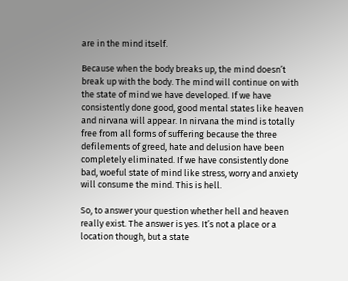are in the mind itself.

Because when the body breaks up, the mind doesn’t break up with the body. The mind will continue on with the state of mind we have developed. If we have consistently done good, good mental states like heaven and nirvana will appear. In nirvana the mind is totally free from all forms of suffering because the three defilements of greed, hate and delusion have been completely eliminated. If we have consistently done bad, woeful state of mind like stress, worry and anxiety will consume the mind. This is hell.

So, to answer your question whether hell and heaven really exist. The answer is yes. It’s not a place or a location though, but a state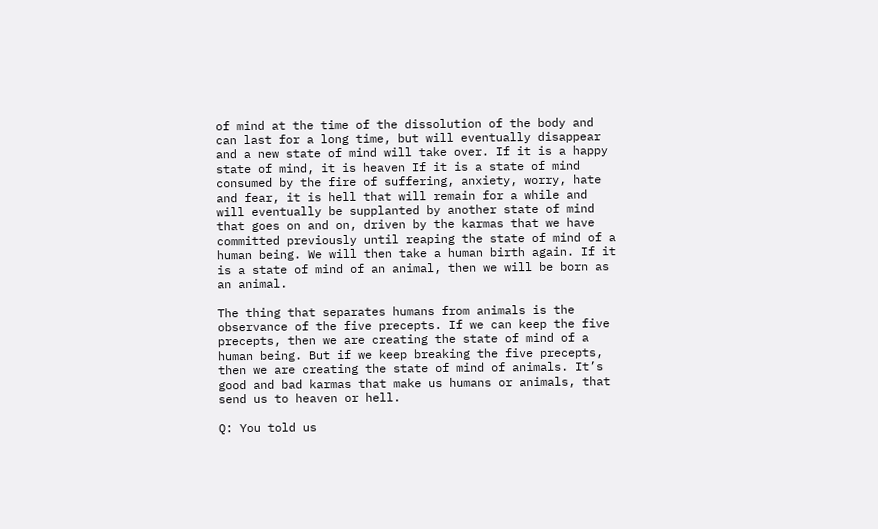of mind at the time of the dissolution of the body and can last for a long time, but will eventually disappear and a new state of mind will take over. If it is a happy state of mind, it is heaven If it is a state of mind consumed by the fire of suffering, anxiety, worry, hate and fear, it is hell that will remain for a while and will eventually be supplanted by another state of mind that goes on and on, driven by the karmas that we have committed previously until reaping the state of mind of a human being. We will then take a human birth again. If it is a state of mind of an animal, then we will be born as an animal.

The thing that separates humans from animals is the observance of the five precepts. If we can keep the five precepts, then we are creating the state of mind of a human being. But if we keep breaking the five precepts, then we are creating the state of mind of animals. It’s good and bad karmas that make us humans or animals, that send us to heaven or hell.

Q: You told us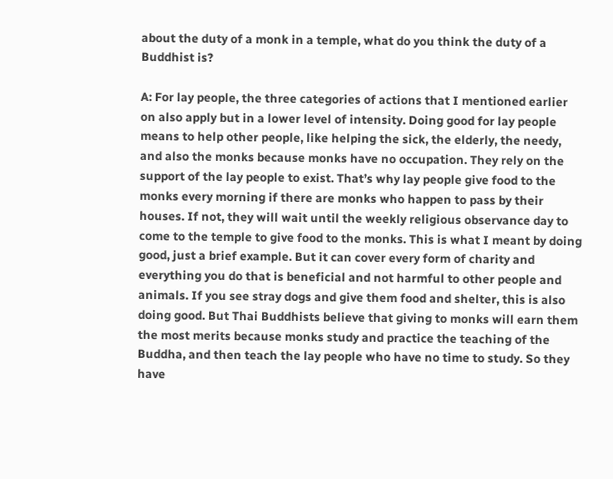about the duty of a monk in a temple, what do you think the duty of a Buddhist is?

A: For lay people, the three categories of actions that I mentioned earlier on also apply but in a lower level of intensity. Doing good for lay people means to help other people, like helping the sick, the elderly, the needy, and also the monks because monks have no occupation. They rely on the support of the lay people to exist. That’s why lay people give food to the monks every morning if there are monks who happen to pass by their houses. If not, they will wait until the weekly religious observance day to come to the temple to give food to the monks. This is what I meant by doing good, just a brief example. But it can cover every form of charity and everything you do that is beneficial and not harmful to other people and animals. If you see stray dogs and give them food and shelter, this is also doing good. But Thai Buddhists believe that giving to monks will earn them the most merits because monks study and practice the teaching of the Buddha, and then teach the lay people who have no time to study. So they have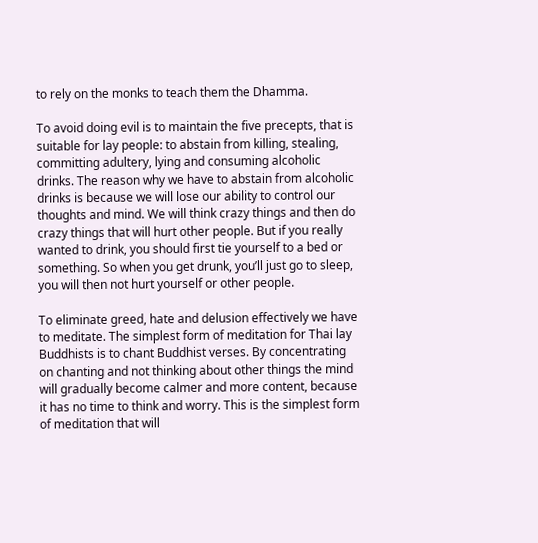to rely on the monks to teach them the Dhamma.

To avoid doing evil is to maintain the five precepts, that is suitable for lay people: to abstain from killing, stealing, committing adultery, lying and consuming alcoholic drinks. The reason why we have to abstain from alcoholic drinks is because we will lose our ability to control our thoughts and mind. We will think crazy things and then do crazy things that will hurt other people. But if you really wanted to drink, you should first tie yourself to a bed or something. So when you get drunk, you’ll just go to sleep, you will then not hurt yourself or other people.

To eliminate greed, hate and delusion effectively we have to meditate. The simplest form of meditation for Thai lay Buddhists is to chant Buddhist verses. By concentrating on chanting and not thinking about other things the mind will gradually become calmer and more content, because it has no time to think and worry. This is the simplest form of meditation that will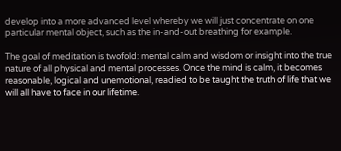develop into a more advanced level whereby we will just concentrate on one particular mental object, such as the in-and-out breathing for example.

The goal of meditation is twofold: mental calm and wisdom or insight into the true nature of all physical and mental processes. Once the mind is calm, it becomes reasonable, logical and unemotional, readied to be taught the truth of life that we will all have to face in our lifetime.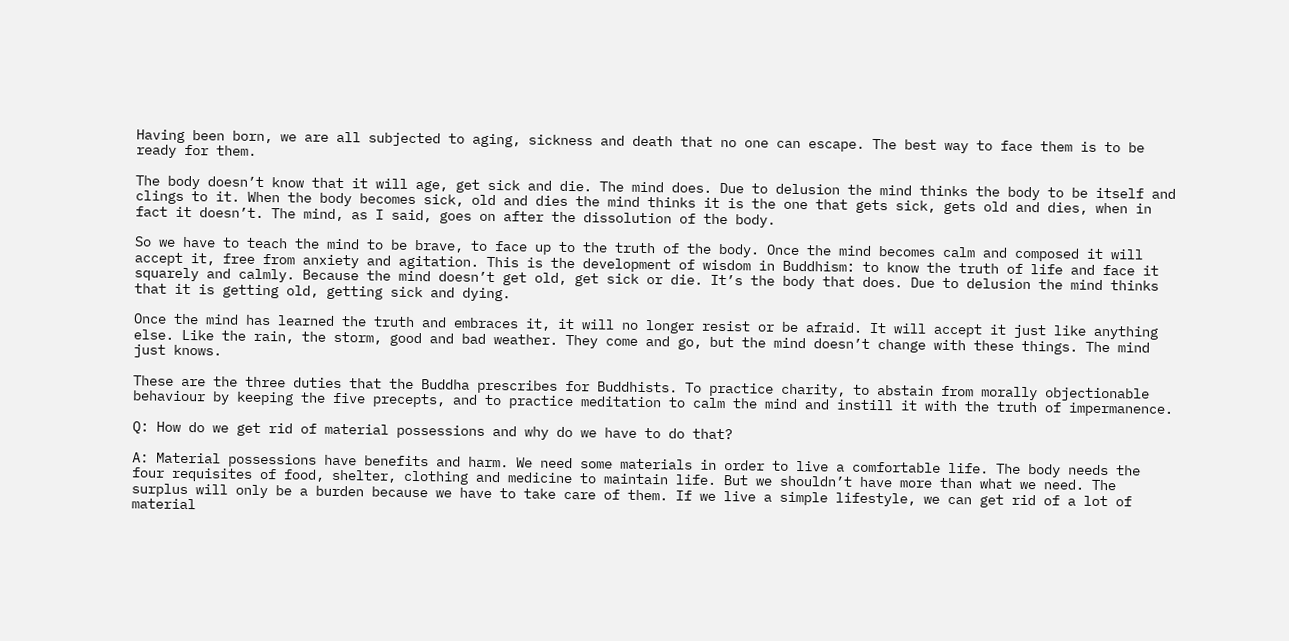Having been born, we are all subjected to aging, sickness and death that no one can escape. The best way to face them is to be ready for them.

The body doesn’t know that it will age, get sick and die. The mind does. Due to delusion the mind thinks the body to be itself and clings to it. When the body becomes sick, old and dies the mind thinks it is the one that gets sick, gets old and dies, when in fact it doesn’t. The mind, as I said, goes on after the dissolution of the body.

So we have to teach the mind to be brave, to face up to the truth of the body. Once the mind becomes calm and composed it will accept it, free from anxiety and agitation. This is the development of wisdom in Buddhism: to know the truth of life and face it squarely and calmly. Because the mind doesn’t get old, get sick or die. It’s the body that does. Due to delusion the mind thinks that it is getting old, getting sick and dying.

Once the mind has learned the truth and embraces it, it will no longer resist or be afraid. It will accept it just like anything else. Like the rain, the storm, good and bad weather. They come and go, but the mind doesn’t change with these things. The mind just knows.

These are the three duties that the Buddha prescribes for Buddhists. To practice charity, to abstain from morally objectionable behaviour by keeping the five precepts, and to practice meditation to calm the mind and instill it with the truth of impermanence.

Q: How do we get rid of material possessions and why do we have to do that?

A: Material possessions have benefits and harm. We need some materials in order to live a comfortable life. The body needs the four requisites of food, shelter, clothing and medicine to maintain life. But we shouldn’t have more than what we need. The surplus will only be a burden because we have to take care of them. If we live a simple lifestyle, we can get rid of a lot of material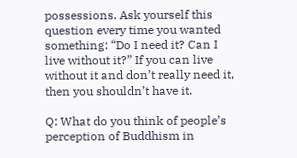possessions. Ask yourself this question every time you wanted something: “Do I need it? Can I live without it?” If you can live without it and don’t really need it, then you shouldn’t have it.

Q: What do you think of people’s perception of Buddhism in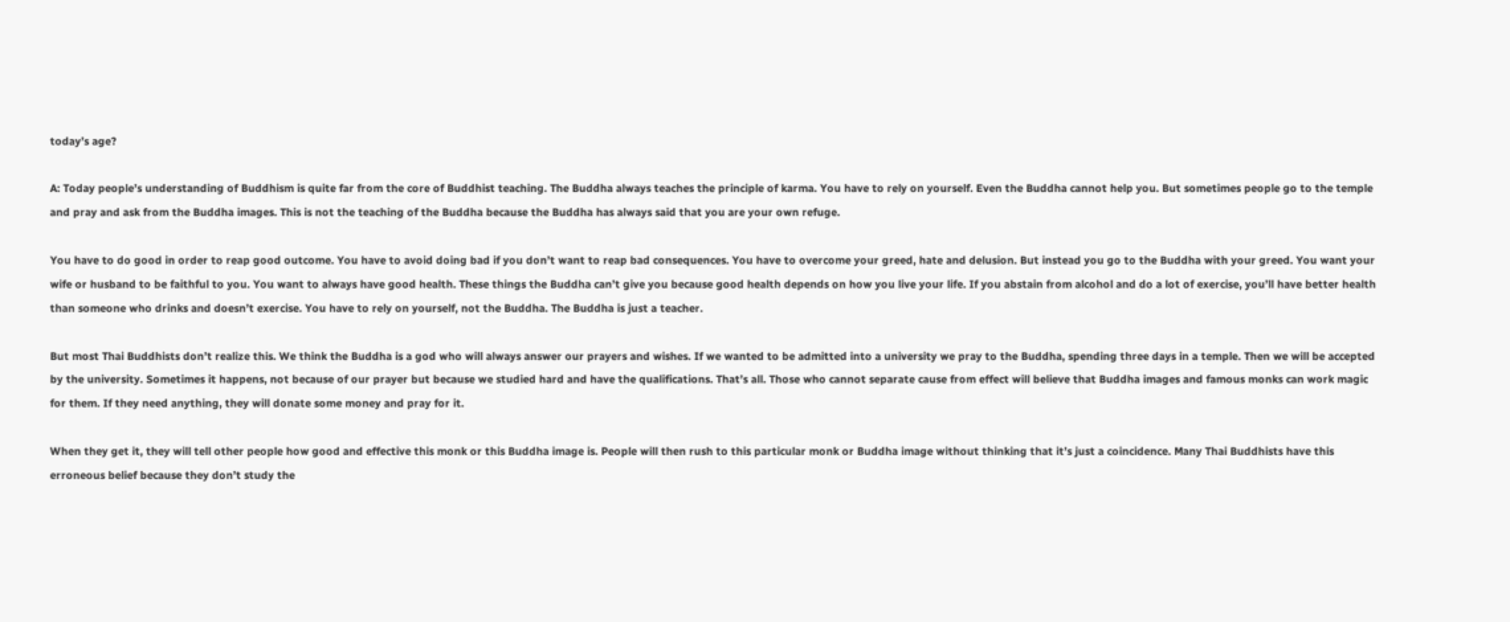today’s age?

A: Today people’s understanding of Buddhism is quite far from the core of Buddhist teaching. The Buddha always teaches the principle of karma. You have to rely on yourself. Even the Buddha cannot help you. But sometimes people go to the temple and pray and ask from the Buddha images. This is not the teaching of the Buddha because the Buddha has always said that you are your own refuge.

You have to do good in order to reap good outcome. You have to avoid doing bad if you don’t want to reap bad consequences. You have to overcome your greed, hate and delusion. But instead you go to the Buddha with your greed. You want your wife or husband to be faithful to you. You want to always have good health. These things the Buddha can’t give you because good health depends on how you live your life. If you abstain from alcohol and do a lot of exercise, you’ll have better health than someone who drinks and doesn’t exercise. You have to rely on yourself, not the Buddha. The Buddha is just a teacher.

But most Thai Buddhists don’t realize this. We think the Buddha is a god who will always answer our prayers and wishes. If we wanted to be admitted into a university we pray to the Buddha, spending three days in a temple. Then we will be accepted by the university. Sometimes it happens, not because of our prayer but because we studied hard and have the qualifications. That’s all. Those who cannot separate cause from effect will believe that Buddha images and famous monks can work magic for them. If they need anything, they will donate some money and pray for it.

When they get it, they will tell other people how good and effective this monk or this Buddha image is. People will then rush to this particular monk or Buddha image without thinking that it’s just a coincidence. Many Thai Buddhists have this erroneous belief because they don’t study the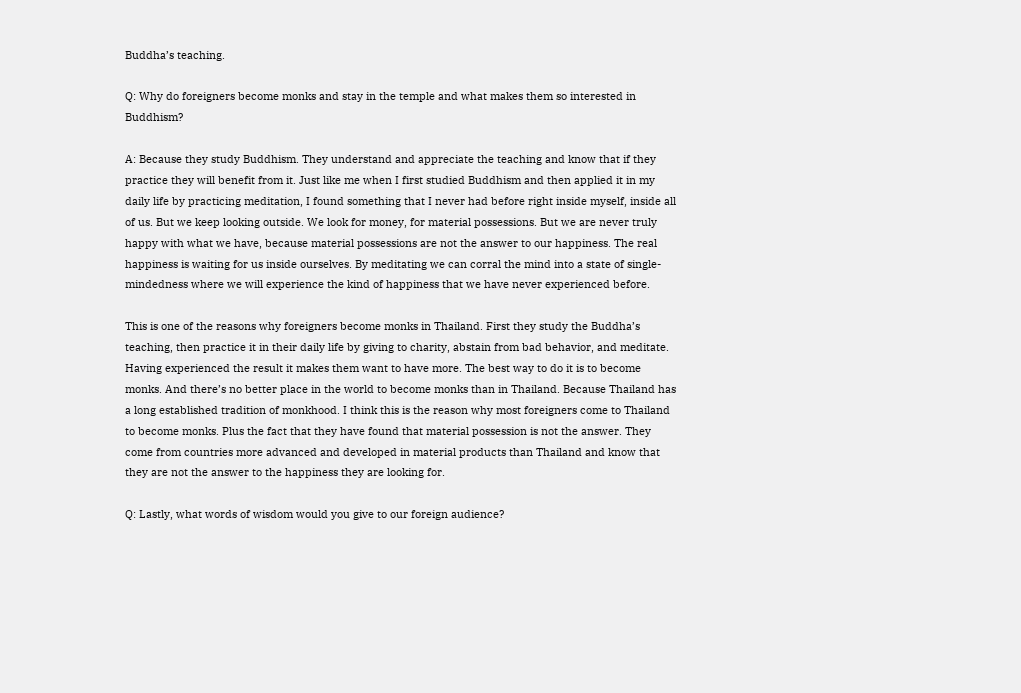Buddha’s teaching.

Q: Why do foreigners become monks and stay in the temple and what makes them so interested in Buddhism?

A: Because they study Buddhism. They understand and appreciate the teaching and know that if they practice they will benefit from it. Just like me when I first studied Buddhism and then applied it in my daily life by practicing meditation, I found something that I never had before right inside myself, inside all of us. But we keep looking outside. We look for money, for material possessions. But we are never truly happy with what we have, because material possessions are not the answer to our happiness. The real happiness is waiting for us inside ourselves. By meditating we can corral the mind into a state of single-mindedness where we will experience the kind of happiness that we have never experienced before.

This is one of the reasons why foreigners become monks in Thailand. First they study the Buddha’s teaching, then practice it in their daily life by giving to charity, abstain from bad behavior, and meditate. Having experienced the result it makes them want to have more. The best way to do it is to become monks. And there’s no better place in the world to become monks than in Thailand. Because Thailand has a long established tradition of monkhood. I think this is the reason why most foreigners come to Thailand to become monks. Plus the fact that they have found that material possession is not the answer. They come from countries more advanced and developed in material products than Thailand and know that they are not the answer to the happiness they are looking for.

Q: Lastly, what words of wisdom would you give to our foreign audience?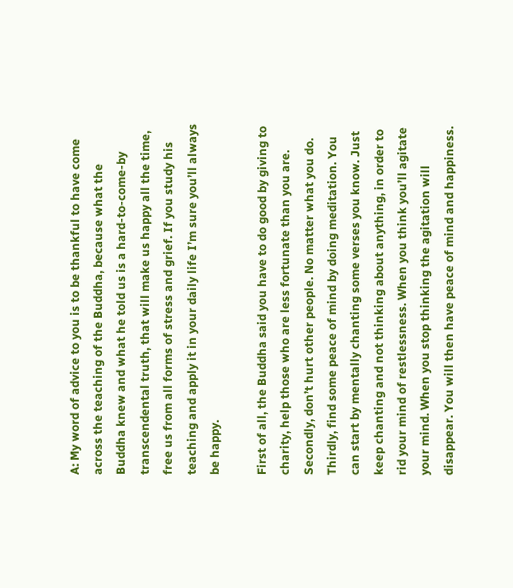A: My word of advice to you is to be thankful to have come across the teaching of the Buddha, because what the Buddha knew and what he told us is a hard-to-come-by transcendental truth, that will make us happy all the time, free us from all forms of stress and grief. If you study his teaching and apply it in your daily life I’m sure you’ll always be happy.

First of all, the Buddha said you have to do good by giving to charity, help those who are less fortunate than you are. Secondly, don’t hurt other people. No matter what you do. Thirdly, find some peace of mind by doing meditation. You can start by mentally chanting some verses you know. Just keep chanting and not thinking about anything, in order to rid your mind of restlessness. When you think you’ll agitate your mind. When you stop thinking the agitation will disappear. You will then have peace of mind and happiness.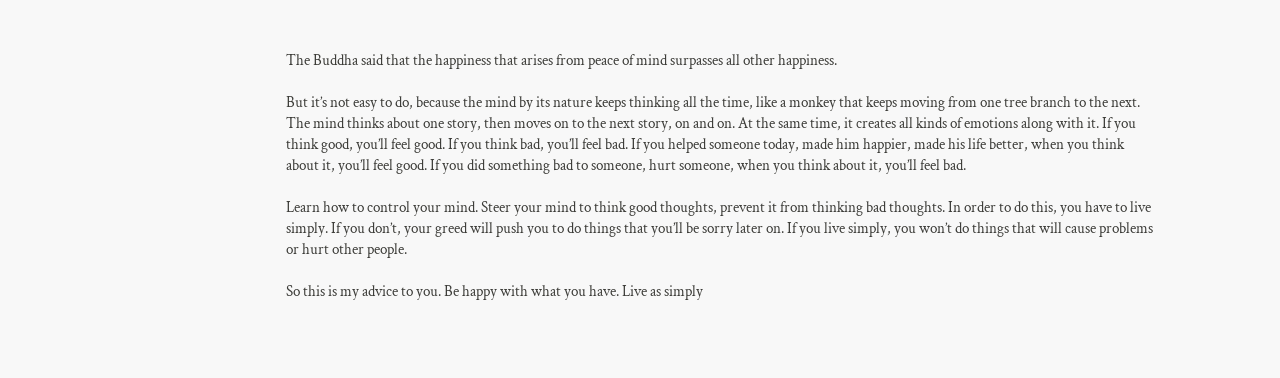The Buddha said that the happiness that arises from peace of mind surpasses all other happiness.

But it’s not easy to do, because the mind by its nature keeps thinking all the time, like a monkey that keeps moving from one tree branch to the next. The mind thinks about one story, then moves on to the next story, on and on. At the same time, it creates all kinds of emotions along with it. If you think good, you’ll feel good. If you think bad, you’ll feel bad. If you helped someone today, made him happier, made his life better, when you think about it, you’ll feel good. If you did something bad to someone, hurt someone, when you think about it, you’ll feel bad.

Learn how to control your mind. Steer your mind to think good thoughts, prevent it from thinking bad thoughts. In order to do this, you have to live simply. If you don’t, your greed will push you to do things that you’ll be sorry later on. If you live simply, you won’t do things that will cause problems or hurt other people.

So this is my advice to you. Be happy with what you have. Live as simply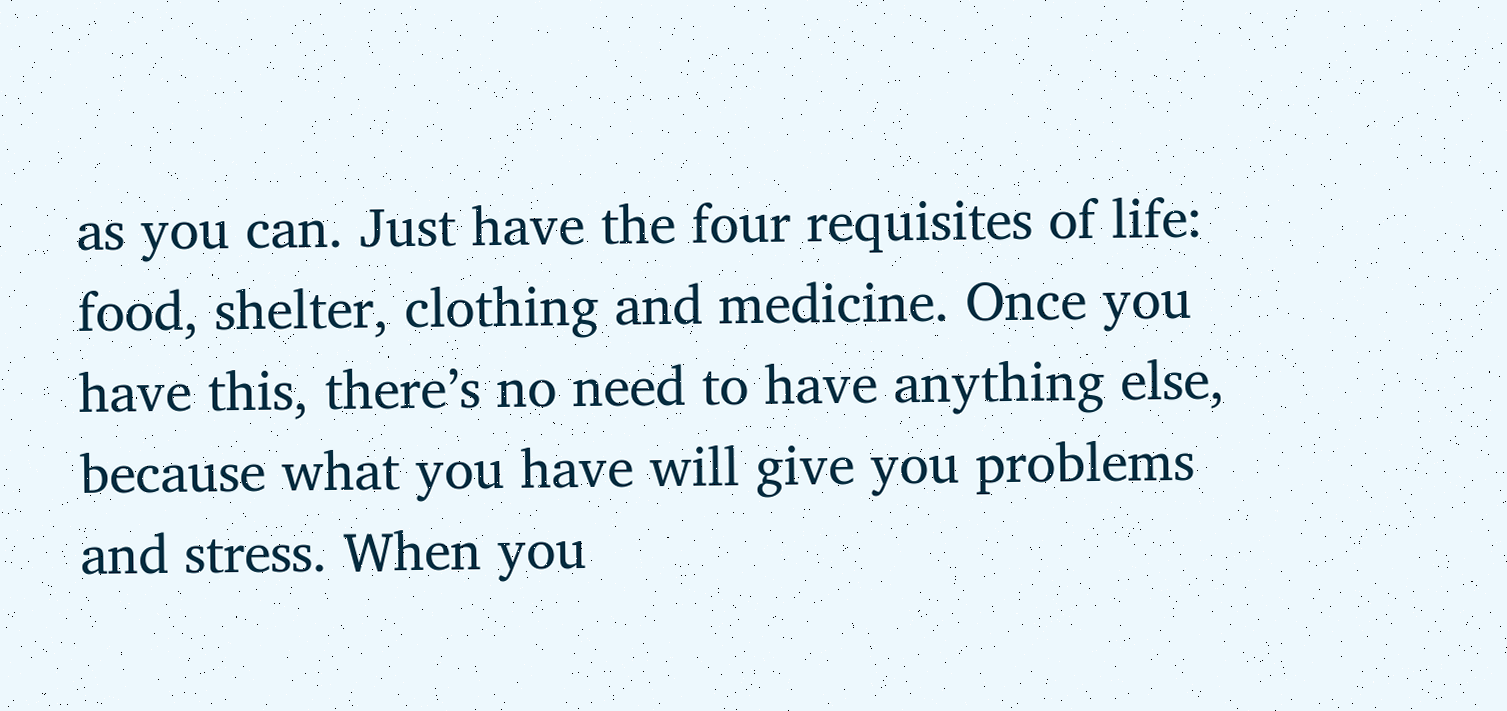as you can. Just have the four requisites of life: food, shelter, clothing and medicine. Once you have this, there’s no need to have anything else, because what you have will give you problems and stress. When you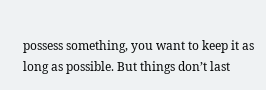possess something, you want to keep it as long as possible. But things don’t last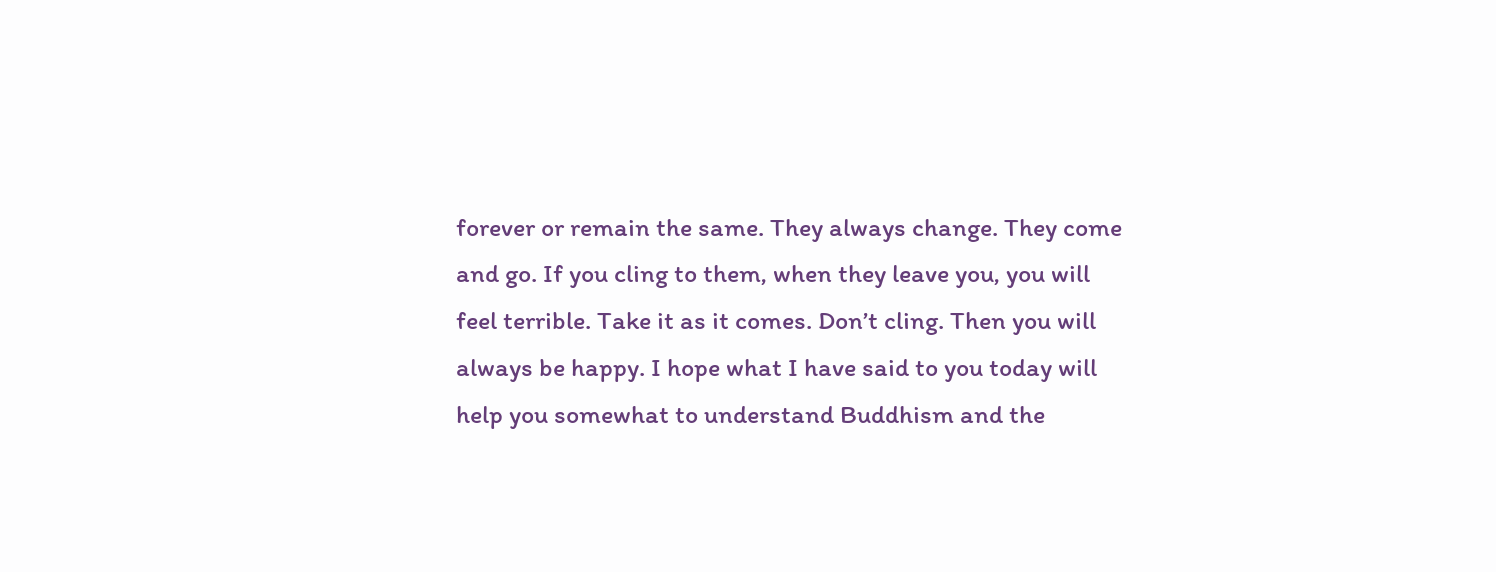forever or remain the same. They always change. They come and go. If you cling to them, when they leave you, you will feel terrible. Take it as it comes. Don’t cling. Then you will always be happy. I hope what I have said to you today will help you somewhat to understand Buddhism and the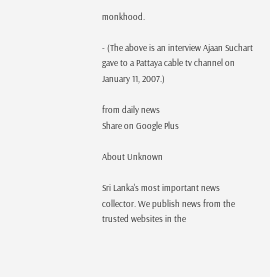monkhood.

- (The above is an interview Ajaan Suchart gave to a Pattaya cable tv channel on January 11, 2007.)

from daily news
Share on Google Plus

About Unknown

Sri Lanka's most important news collector. We publish news from the trusted websites in the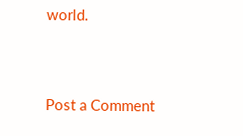world.


Post a Comment